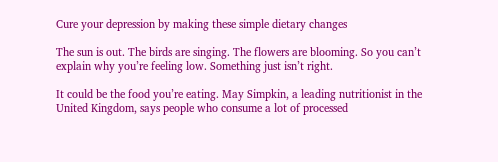Cure your depression by making these simple dietary changes

The sun is out. The birds are singing. The flowers are blooming. So you can’t explain why you’re feeling low. Something just isn’t right.

It could be the food you’re eating. May Simpkin, a leading nutritionist in the United Kingdom, says people who consume a lot of processed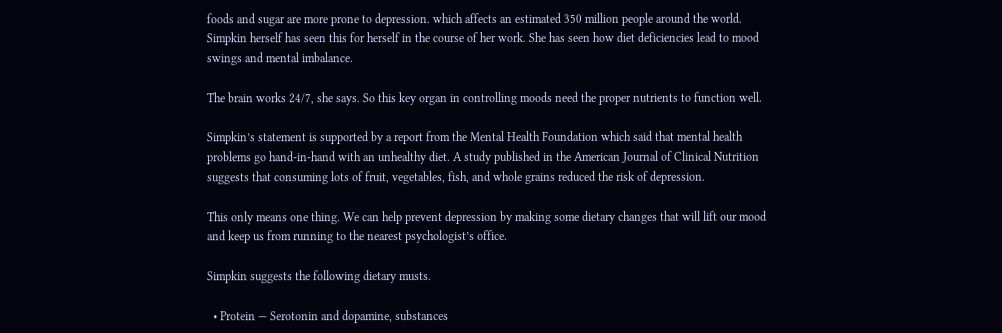foods and sugar are more prone to depression. which affects an estimated 350 million people around the world. Simpkin herself has seen this for herself in the course of her work. She has seen how diet deficiencies lead to mood swings and mental imbalance.

The brain works 24/7, she says. So this key organ in controlling moods need the proper nutrients to function well.

Simpkin’s statement is supported by a report from the Mental Health Foundation which said that mental health problems go hand-in-hand with an unhealthy diet. A study published in the American Journal of Clinical Nutrition suggests that consuming lots of fruit, vegetables, fish, and whole grains reduced the risk of depression.

This only means one thing. We can help prevent depression by making some dietary changes that will lift our mood and keep us from running to the nearest psychologist’s office.

Simpkin suggests the following dietary musts.

  • Protein — Serotonin and dopamine, substances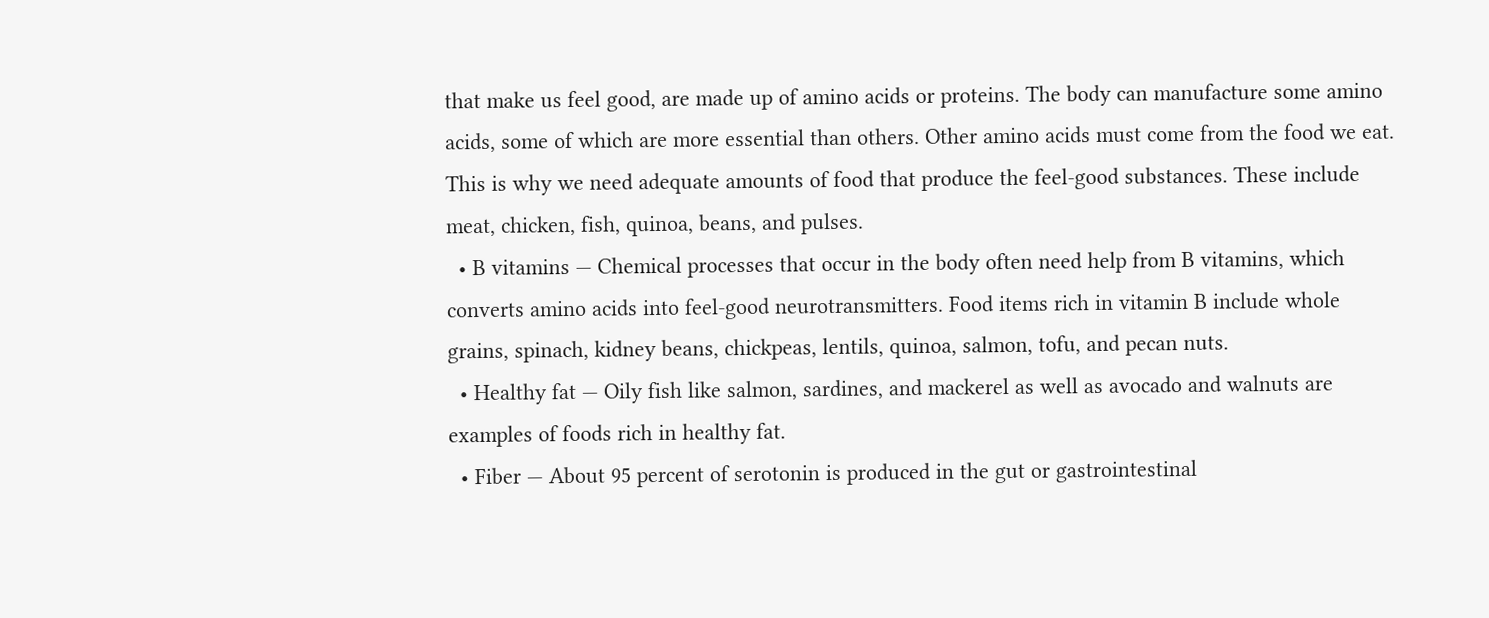that make us feel good, are made up of amino acids or proteins. The body can manufacture some amino acids, some of which are more essential than others. Other amino acids must come from the food we eat. This is why we need adequate amounts of food that produce the feel-good substances. These include meat, chicken, fish, quinoa, beans, and pulses.
  • B vitamins — Chemical processes that occur in the body often need help from B vitamins, which converts amino acids into feel-good neurotransmitters. Food items rich in vitamin B include whole grains, spinach, kidney beans, chickpeas, lentils, quinoa, salmon, tofu, and pecan nuts.
  • Healthy fat — Oily fish like salmon, sardines, and mackerel as well as avocado and walnuts are examples of foods rich in healthy fat.
  • Fiber — About 95 percent of serotonin is produced in the gut or gastrointestinal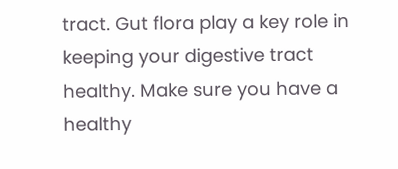tract. Gut flora play a key role in keeping your digestive tract healthy. Make sure you have a healthy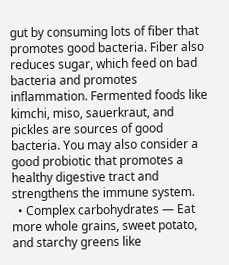gut by consuming lots of fiber that promotes good bacteria. Fiber also reduces sugar, which feed on bad bacteria and promotes inflammation. Fermented foods like kimchi, miso, sauerkraut, and pickles are sources of good bacteria. You may also consider a good probiotic that promotes a healthy digestive tract and strengthens the immune system.
  • Complex carbohydrates — Eat more whole grains, sweet potato, and starchy greens like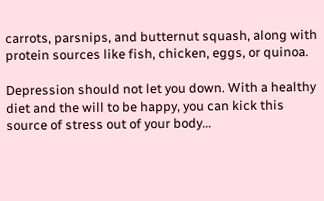carrots, parsnips, and butternut squash, along with protein sources like fish, chicken, eggs, or quinoa.

Depression should not let you down. With a healthy diet and the will to be happy, you can kick this source of stress out of your body…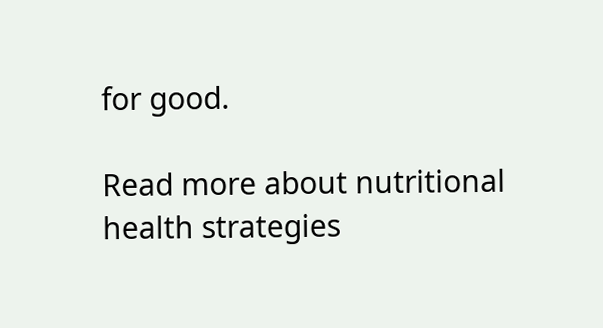for good.

Read more about nutritional health strategies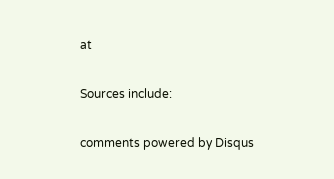at

Sources include:

comments powered by Disqus